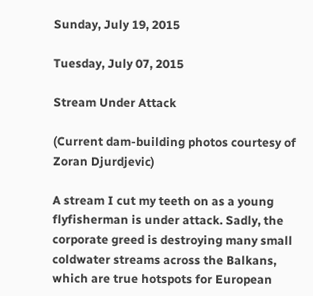Sunday, July 19, 2015

Tuesday, July 07, 2015

Stream Under Attack

(Current dam-building photos courtesy of Zoran Djurdjevic)

A stream I cut my teeth on as a young flyfisherman is under attack. Sadly, the corporate greed is destroying many small coldwater streams across the Balkans, which are true hotspots for European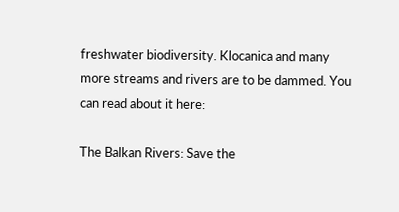freshwater biodiversity. Klocanica and many more streams and rivers are to be dammed. You can read about it here:

The Balkan Rivers: Save the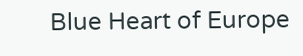Blue Heart of Europe